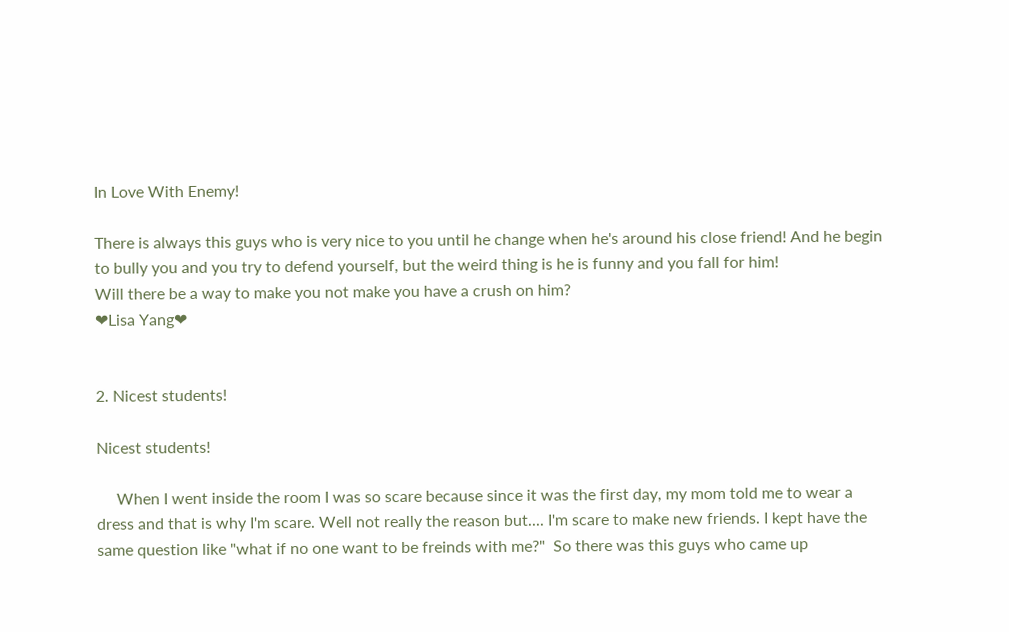In Love With Enemy!

There is always this guys who is very nice to you until he change when he's around his close friend! And he begin to bully you and you try to defend yourself, but the weird thing is he is funny and you fall for him!
Will there be a way to make you not make you have a crush on him?
❤Lisa Yang❤


2. Nicest students!

Nicest students!

     When I went inside the room I was so scare because since it was the first day, my mom told me to wear a dress and that is why I'm scare. Well not really the reason but.... I'm scare to make new friends. I kept have the same question like "what if no one want to be freinds with me?"  So there was this guys who came up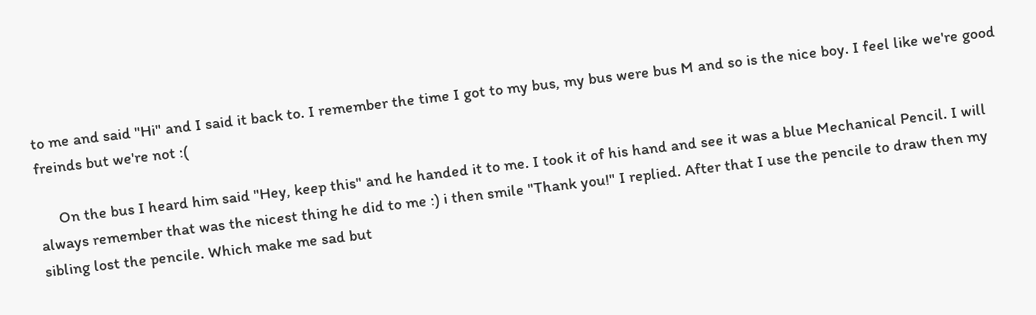to me and said "Hi" and I said it back to. I remember the time I got to my bus, my bus were bus M and so is the nice boy. I feel like we're good freinds but we're not :(

     On the bus I heard him said "Hey, keep this" and he handed it to me. I took it of his hand and see it was a blue Mechanical Pencil. I will always remember that was the nicest thing he did to me :) i then smile "Thank you!" I replied. After that I use the pencile to draw then my sibling lost the pencile. Which make me sad but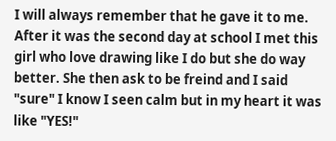I will always remember that he gave it to me. After it was the second day at school I met this girl who love drawing like I do but she do way better. She then ask to be freind and I said "sure" I know I seen calm but in my heart it was like "YES!"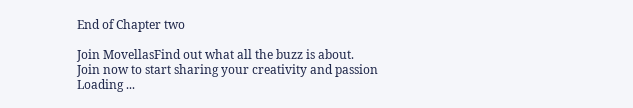End of Chapter two

Join MovellasFind out what all the buzz is about. Join now to start sharing your creativity and passion
Loading ...